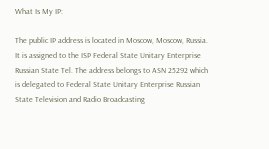What Is My IP:

The public IP address is located in Moscow, Moscow, Russia. It is assigned to the ISP Federal State Unitary Enterprise Russian State Tel. The address belongs to ASN 25292 which is delegated to Federal State Unitary Enterprise Russian State Television and Radio Broadcasting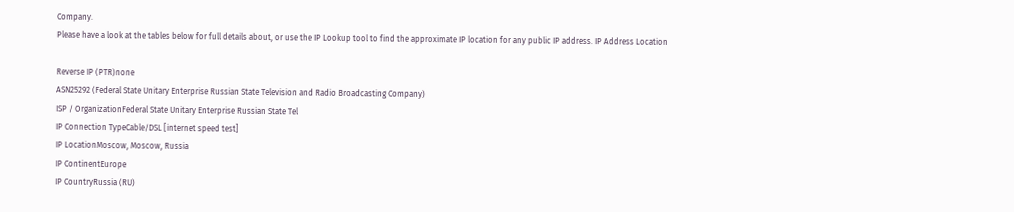Company.
Please have a look at the tables below for full details about, or use the IP Lookup tool to find the approximate IP location for any public IP address. IP Address Location

Reverse IP (PTR)none
ASN25292 (Federal State Unitary Enterprise Russian State Television and Radio Broadcasting Company)
ISP / OrganizationFederal State Unitary Enterprise Russian State Tel
IP Connection TypeCable/DSL [internet speed test]
IP LocationMoscow, Moscow, Russia
IP ContinentEurope
IP CountryRussia (RU)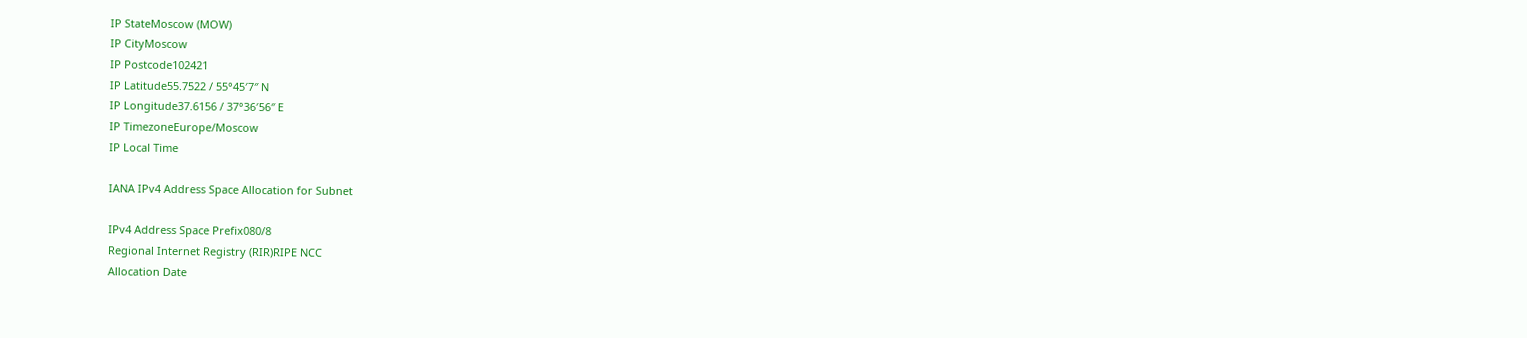IP StateMoscow (MOW)
IP CityMoscow
IP Postcode102421
IP Latitude55.7522 / 55°45′7″ N
IP Longitude37.6156 / 37°36′56″ E
IP TimezoneEurope/Moscow
IP Local Time

IANA IPv4 Address Space Allocation for Subnet

IPv4 Address Space Prefix080/8
Regional Internet Registry (RIR)RIPE NCC
Allocation Date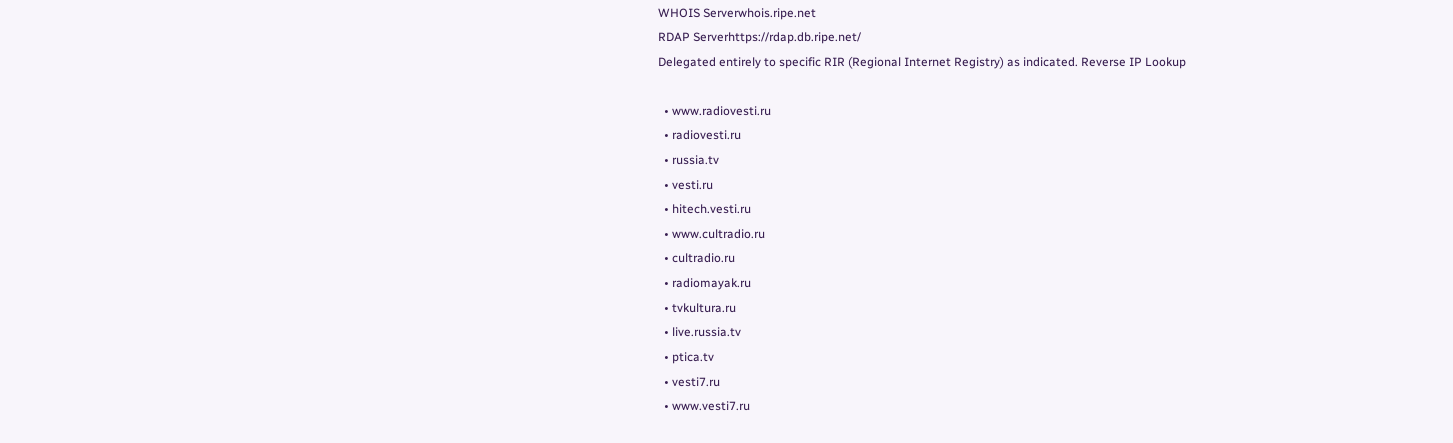WHOIS Serverwhois.ripe.net
RDAP Serverhttps://rdap.db.ripe.net/
Delegated entirely to specific RIR (Regional Internet Registry) as indicated. Reverse IP Lookup

  • www.radiovesti.ru
  • radiovesti.ru
  • russia.tv
  • vesti.ru
  • hitech.vesti.ru
  • www.cultradio.ru
  • cultradio.ru
  • radiomayak.ru
  • tvkultura.ru
  • live.russia.tv
  • ptica.tv
  • vesti7.ru
  • www.vesti7.ru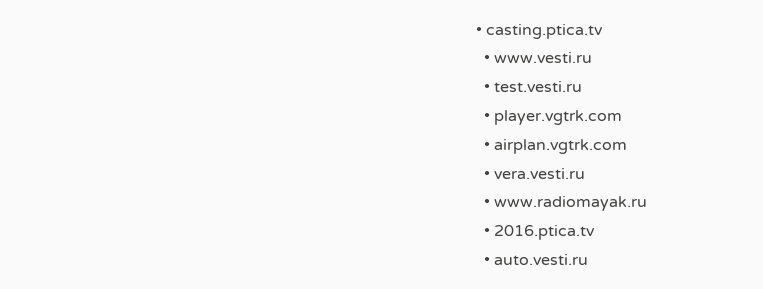• casting.ptica.tv
  • www.vesti.ru
  • test.vesti.ru
  • player.vgtrk.com
  • airplan.vgtrk.com
  • vera.vesti.ru
  • www.radiomayak.ru
  • 2016.ptica.tv
  • auto.vesti.ru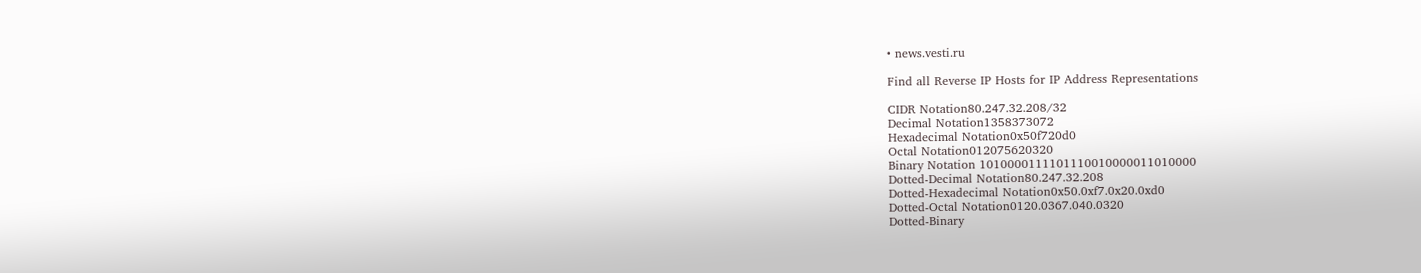• news.vesti.ru

Find all Reverse IP Hosts for IP Address Representations

CIDR Notation80.247.32.208/32
Decimal Notation1358373072
Hexadecimal Notation0x50f720d0
Octal Notation012075620320
Binary Notation 1010000111101110010000011010000
Dotted-Decimal Notation80.247.32.208
Dotted-Hexadecimal Notation0x50.0xf7.0x20.0xd0
Dotted-Octal Notation0120.0367.040.0320
Dotted-Binary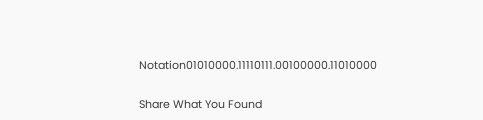Notation01010000.11110111.00100000.11010000

Share What You Found